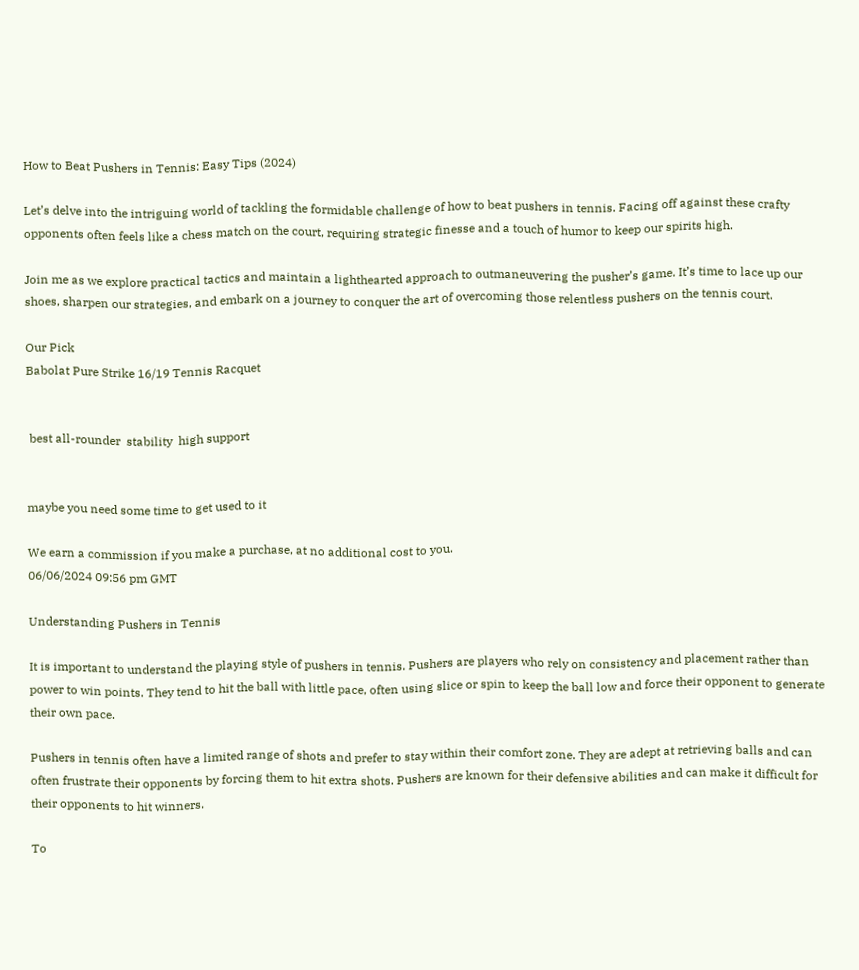How to Beat Pushers in Tennis: Easy Tips (2024)

Let’s delve into the intriguing world of tackling the formidable challenge of how to beat pushers in tennis. Facing off against these crafty opponents often feels like a chess match on the court, requiring strategic finesse and a touch of humor to keep our spirits high.

Join me as we explore practical tactics and maintain a lighthearted approach to outmaneuvering the pusher’s game. It’s time to lace up our shoes, sharpen our strategies, and embark on a journey to conquer the art of overcoming those relentless pushers on the tennis court.

Our Pick
Babolat Pure Strike 16/19 Tennis Racquet


 best all-rounder  stability  high support


maybe you need some time to get used to it

We earn a commission if you make a purchase, at no additional cost to you.
06/06/2024 09:56 pm GMT

Understanding Pushers in Tennis

It is important to understand the playing style of pushers in tennis. Pushers are players who rely on consistency and placement rather than power to win points. They tend to hit the ball with little pace, often using slice or spin to keep the ball low and force their opponent to generate their own pace.

Pushers in tennis often have a limited range of shots and prefer to stay within their comfort zone. They are adept at retrieving balls and can often frustrate their opponents by forcing them to hit extra shots. Pushers are known for their defensive abilities and can make it difficult for their opponents to hit winners.

To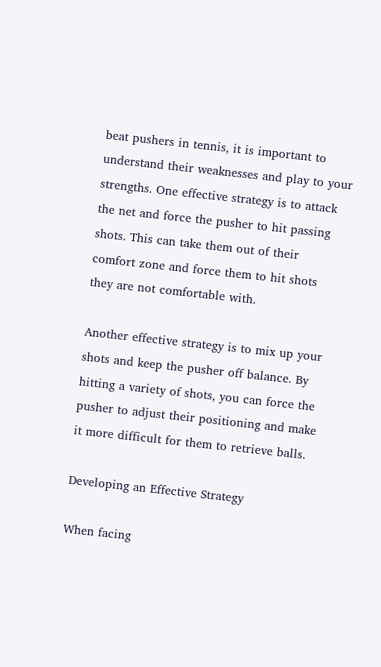beat pushers in tennis, it is important to understand their weaknesses and play to your strengths. One effective strategy is to attack the net and force the pusher to hit passing shots. This can take them out of their comfort zone and force them to hit shots they are not comfortable with.

Another effective strategy is to mix up your shots and keep the pusher off balance. By hitting a variety of shots, you can force the pusher to adjust their positioning and make it more difficult for them to retrieve balls.

Developing an Effective Strategy

When facing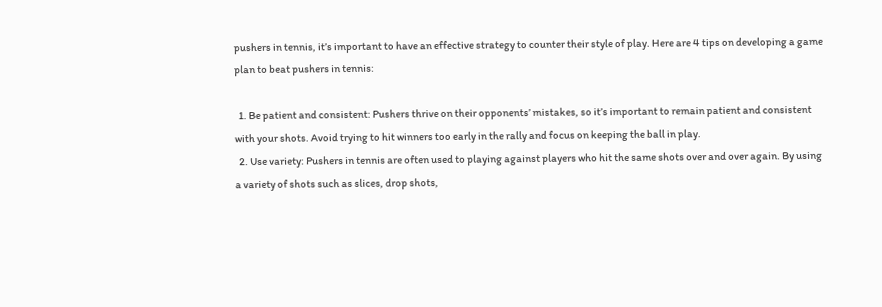pushers in tennis, it’s important to have an effective strategy to counter their style of play. Here are 4 tips on developing a game plan to beat pushers in tennis:

  1. Be patient and consistent: Pushers thrive on their opponents’ mistakes, so it’s important to remain patient and consistent with your shots. Avoid trying to hit winners too early in the rally and focus on keeping the ball in play.
  2. Use variety: Pushers in tennis are often used to playing against players who hit the same shots over and over again. By using a variety of shots such as slices, drop shots,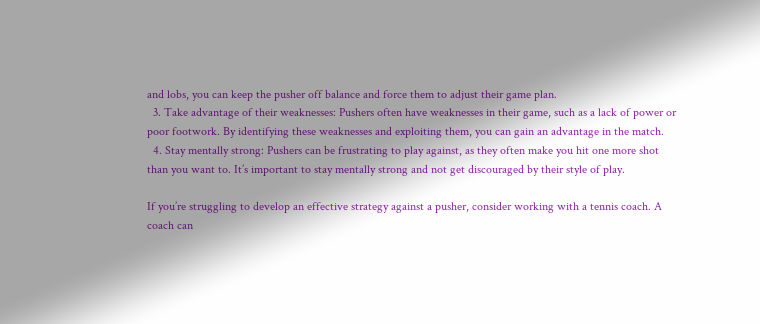and lobs, you can keep the pusher off balance and force them to adjust their game plan.
  3. Take advantage of their weaknesses: Pushers often have weaknesses in their game, such as a lack of power or poor footwork. By identifying these weaknesses and exploiting them, you can gain an advantage in the match.
  4. Stay mentally strong: Pushers can be frustrating to play against, as they often make you hit one more shot than you want to. It’s important to stay mentally strong and not get discouraged by their style of play.

If you’re struggling to develop an effective strategy against a pusher, consider working with a tennis coach. A coach can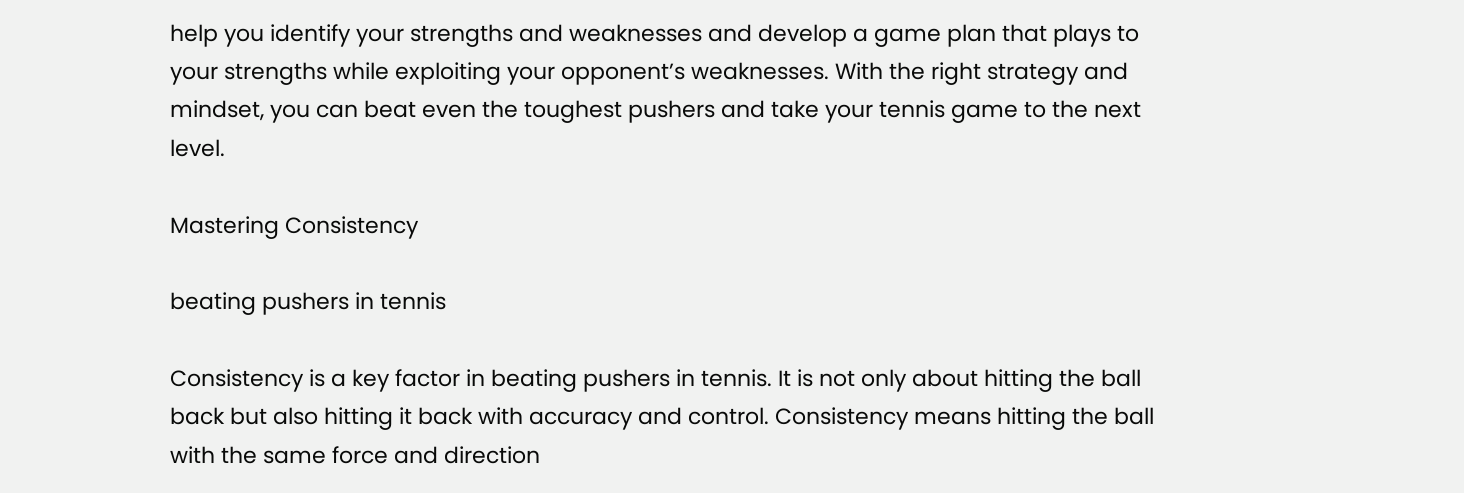help you identify your strengths and weaknesses and develop a game plan that plays to your strengths while exploiting your opponent’s weaknesses. With the right strategy and mindset, you can beat even the toughest pushers and take your tennis game to the next level.

Mastering Consistency

beating pushers in tennis

Consistency is a key factor in beating pushers in tennis. It is not only about hitting the ball back but also hitting it back with accuracy and control. Consistency means hitting the ball with the same force and direction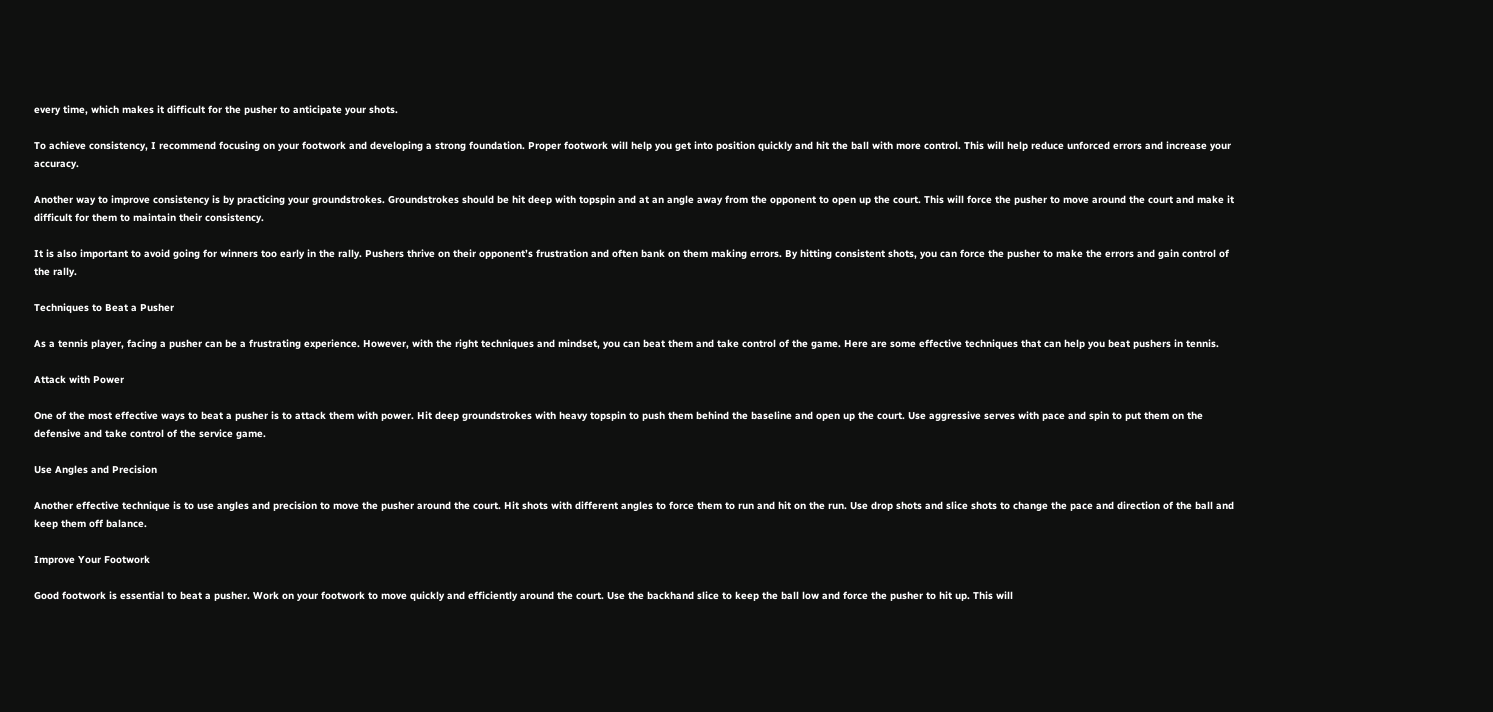every time, which makes it difficult for the pusher to anticipate your shots.

To achieve consistency, I recommend focusing on your footwork and developing a strong foundation. Proper footwork will help you get into position quickly and hit the ball with more control. This will help reduce unforced errors and increase your accuracy.

Another way to improve consistency is by practicing your groundstrokes. Groundstrokes should be hit deep with topspin and at an angle away from the opponent to open up the court. This will force the pusher to move around the court and make it difficult for them to maintain their consistency.

It is also important to avoid going for winners too early in the rally. Pushers thrive on their opponent’s frustration and often bank on them making errors. By hitting consistent shots, you can force the pusher to make the errors and gain control of the rally.

Techniques to Beat a Pusher

As a tennis player, facing a pusher can be a frustrating experience. However, with the right techniques and mindset, you can beat them and take control of the game. Here are some effective techniques that can help you beat pushers in tennis.

Attack with Power

One of the most effective ways to beat a pusher is to attack them with power. Hit deep groundstrokes with heavy topspin to push them behind the baseline and open up the court. Use aggressive serves with pace and spin to put them on the defensive and take control of the service game.

Use Angles and Precision

Another effective technique is to use angles and precision to move the pusher around the court. Hit shots with different angles to force them to run and hit on the run. Use drop shots and slice shots to change the pace and direction of the ball and keep them off balance.

Improve Your Footwork

Good footwork is essential to beat a pusher. Work on your footwork to move quickly and efficiently around the court. Use the backhand slice to keep the ball low and force the pusher to hit up. This will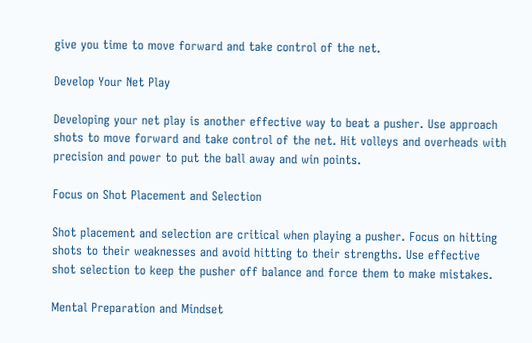give you time to move forward and take control of the net.

Develop Your Net Play

Developing your net play is another effective way to beat a pusher. Use approach shots to move forward and take control of the net. Hit volleys and overheads with precision and power to put the ball away and win points.

Focus on Shot Placement and Selection

Shot placement and selection are critical when playing a pusher. Focus on hitting shots to their weaknesses and avoid hitting to their strengths. Use effective shot selection to keep the pusher off balance and force them to make mistakes.

Mental Preparation and Mindset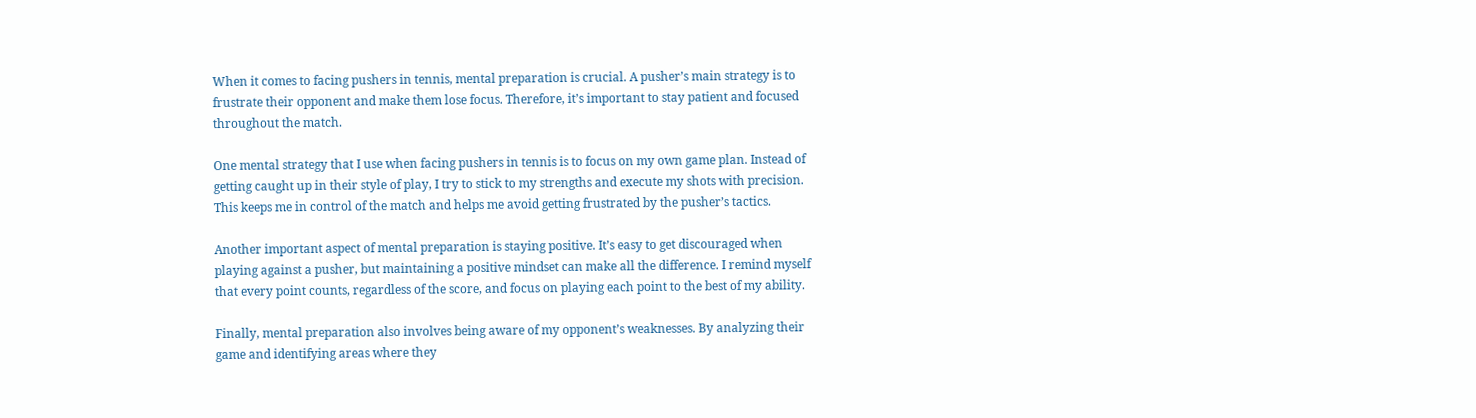When it comes to facing pushers in tennis, mental preparation is crucial. A pusher’s main strategy is to frustrate their opponent and make them lose focus. Therefore, it’s important to stay patient and focused throughout the match.

One mental strategy that I use when facing pushers in tennis is to focus on my own game plan. Instead of getting caught up in their style of play, I try to stick to my strengths and execute my shots with precision. This keeps me in control of the match and helps me avoid getting frustrated by the pusher’s tactics.

Another important aspect of mental preparation is staying positive. It’s easy to get discouraged when playing against a pusher, but maintaining a positive mindset can make all the difference. I remind myself that every point counts, regardless of the score, and focus on playing each point to the best of my ability.

Finally, mental preparation also involves being aware of my opponent’s weaknesses. By analyzing their game and identifying areas where they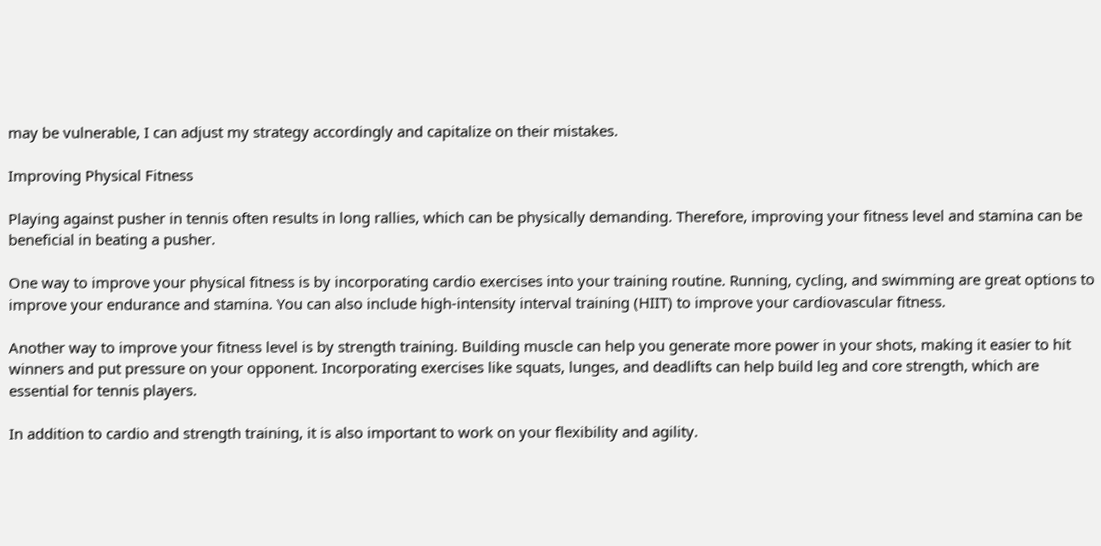may be vulnerable, I can adjust my strategy accordingly and capitalize on their mistakes.

Improving Physical Fitness

Playing against pusher in tennis often results in long rallies, which can be physically demanding. Therefore, improving your fitness level and stamina can be beneficial in beating a pusher.

One way to improve your physical fitness is by incorporating cardio exercises into your training routine. Running, cycling, and swimming are great options to improve your endurance and stamina. You can also include high-intensity interval training (HIIT) to improve your cardiovascular fitness.

Another way to improve your fitness level is by strength training. Building muscle can help you generate more power in your shots, making it easier to hit winners and put pressure on your opponent. Incorporating exercises like squats, lunges, and deadlifts can help build leg and core strength, which are essential for tennis players.

In addition to cardio and strength training, it is also important to work on your flexibility and agility.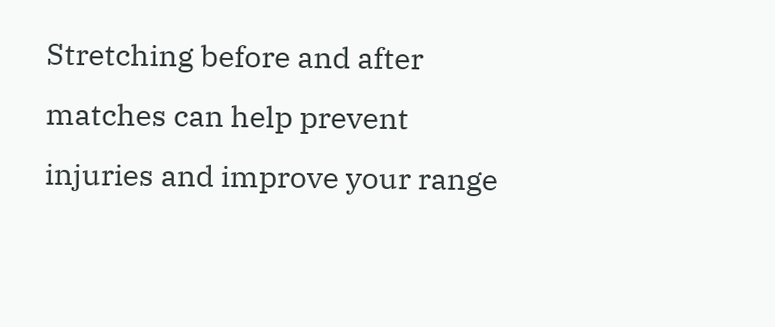Stretching before and after matches can help prevent injuries and improve your range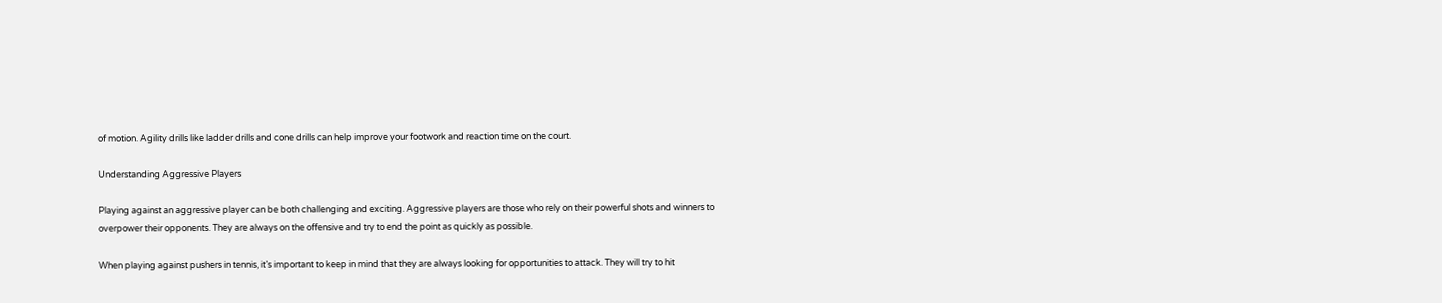of motion. Agility drills like ladder drills and cone drills can help improve your footwork and reaction time on the court.

Understanding Aggressive Players

Playing against an aggressive player can be both challenging and exciting. Aggressive players are those who rely on their powerful shots and winners to overpower their opponents. They are always on the offensive and try to end the point as quickly as possible.

When playing against pushers in tennis, it’s important to keep in mind that they are always looking for opportunities to attack. They will try to hit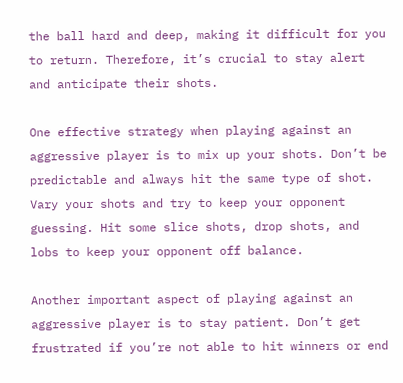the ball hard and deep, making it difficult for you to return. Therefore, it’s crucial to stay alert and anticipate their shots.

One effective strategy when playing against an aggressive player is to mix up your shots. Don’t be predictable and always hit the same type of shot. Vary your shots and try to keep your opponent guessing. Hit some slice shots, drop shots, and lobs to keep your opponent off balance.

Another important aspect of playing against an aggressive player is to stay patient. Don’t get frustrated if you’re not able to hit winners or end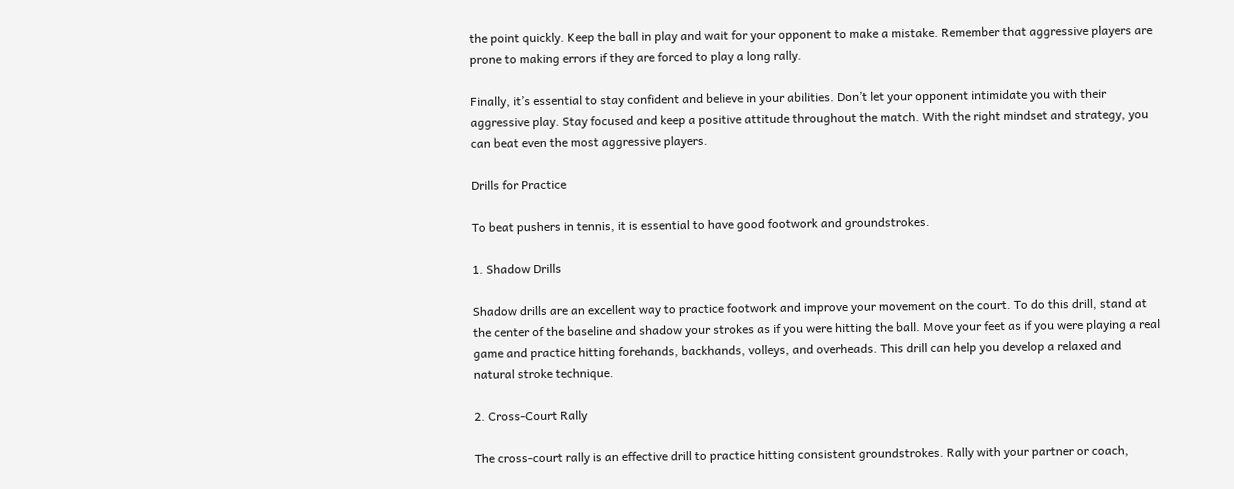the point quickly. Keep the ball in play and wait for your opponent to make a mistake. Remember that aggressive players are prone to making errors if they are forced to play a long rally.

Finally, it’s essential to stay confident and believe in your abilities. Don’t let your opponent intimidate you with their aggressive play. Stay focused and keep a positive attitude throughout the match. With the right mindset and strategy, you can beat even the most aggressive players.

Drills for Practice

To beat pushers in tennis, it is essential to have good footwork and groundstrokes.

1. Shadow Drills

Shadow drills are an excellent way to practice footwork and improve your movement on the court. To do this drill, stand at the center of the baseline and shadow your strokes as if you were hitting the ball. Move your feet as if you were playing a real game and practice hitting forehands, backhands, volleys, and overheads. This drill can help you develop a relaxed and natural stroke technique.

2. Cross-Court Rally

The cross-court rally is an effective drill to practice hitting consistent groundstrokes. Rally with your partner or coach,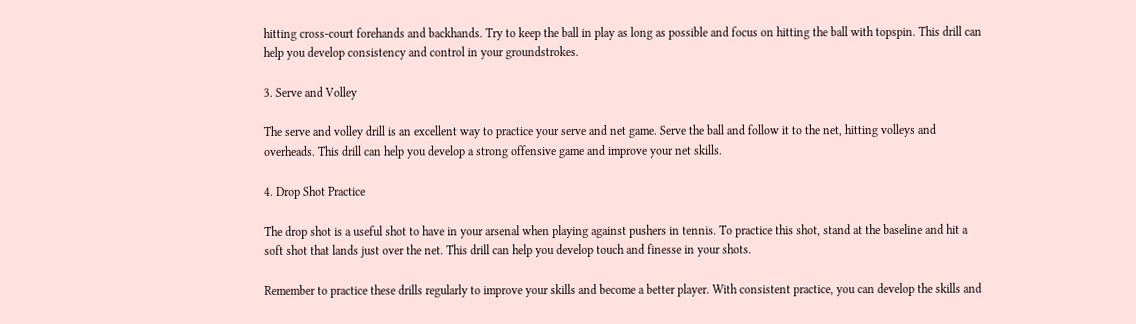hitting cross-court forehands and backhands. Try to keep the ball in play as long as possible and focus on hitting the ball with topspin. This drill can help you develop consistency and control in your groundstrokes.

3. Serve and Volley

The serve and volley drill is an excellent way to practice your serve and net game. Serve the ball and follow it to the net, hitting volleys and overheads. This drill can help you develop a strong offensive game and improve your net skills.

4. Drop Shot Practice

The drop shot is a useful shot to have in your arsenal when playing against pushers in tennis. To practice this shot, stand at the baseline and hit a soft shot that lands just over the net. This drill can help you develop touch and finesse in your shots.

Remember to practice these drills regularly to improve your skills and become a better player. With consistent practice, you can develop the skills and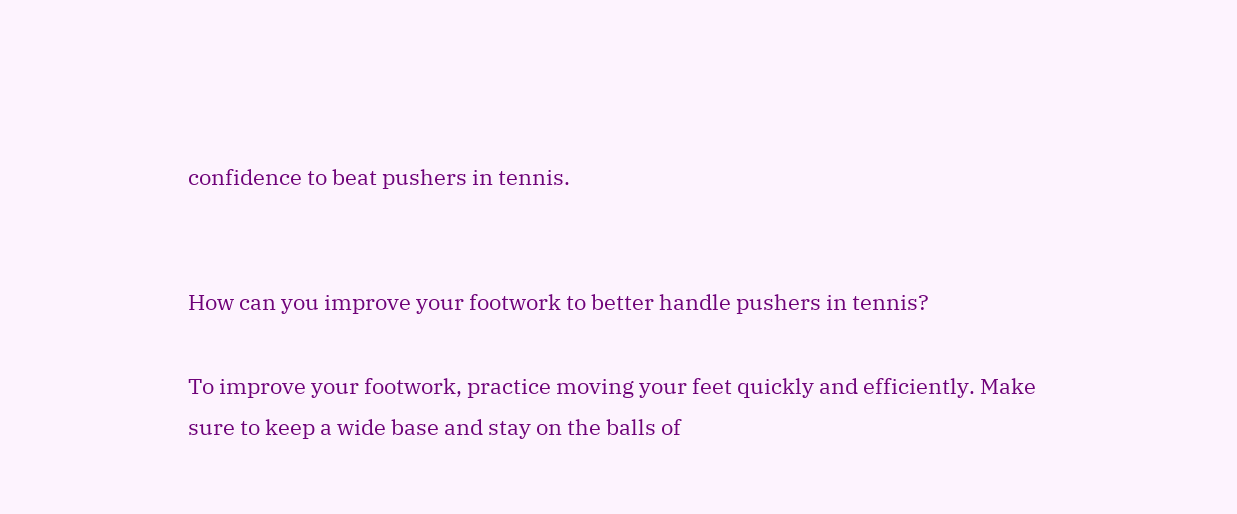confidence to beat pushers in tennis.


How can you improve your footwork to better handle pushers in tennis?

To improve your footwork, practice moving your feet quickly and efficiently. Make sure to keep a wide base and stay on the balls of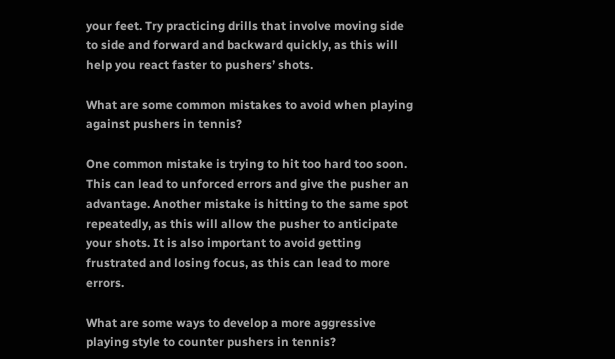your feet. Try practicing drills that involve moving side to side and forward and backward quickly, as this will help you react faster to pushers’ shots.

What are some common mistakes to avoid when playing against pushers in tennis?

One common mistake is trying to hit too hard too soon. This can lead to unforced errors and give the pusher an advantage. Another mistake is hitting to the same spot repeatedly, as this will allow the pusher to anticipate your shots. It is also important to avoid getting frustrated and losing focus, as this can lead to more errors.

What are some ways to develop a more aggressive playing style to counter pushers in tennis?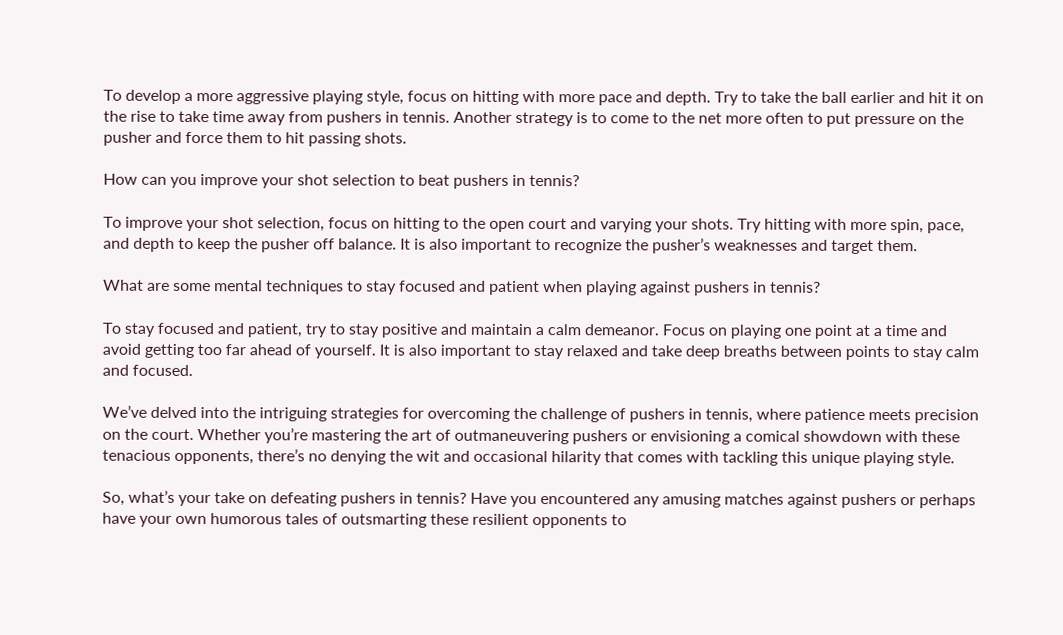To develop a more aggressive playing style, focus on hitting with more pace and depth. Try to take the ball earlier and hit it on the rise to take time away from pushers in tennis. Another strategy is to come to the net more often to put pressure on the pusher and force them to hit passing shots.

How can you improve your shot selection to beat pushers in tennis?

To improve your shot selection, focus on hitting to the open court and varying your shots. Try hitting with more spin, pace, and depth to keep the pusher off balance. It is also important to recognize the pusher’s weaknesses and target them.

What are some mental techniques to stay focused and patient when playing against pushers in tennis?

To stay focused and patient, try to stay positive and maintain a calm demeanor. Focus on playing one point at a time and avoid getting too far ahead of yourself. It is also important to stay relaxed and take deep breaths between points to stay calm and focused.

We’ve delved into the intriguing strategies for overcoming the challenge of pushers in tennis, where patience meets precision on the court. Whether you’re mastering the art of outmaneuvering pushers or envisioning a comical showdown with these tenacious opponents, there’s no denying the wit and occasional hilarity that comes with tackling this unique playing style.

So, what’s your take on defeating pushers in tennis? Have you encountered any amusing matches against pushers or perhaps have your own humorous tales of outsmarting these resilient opponents to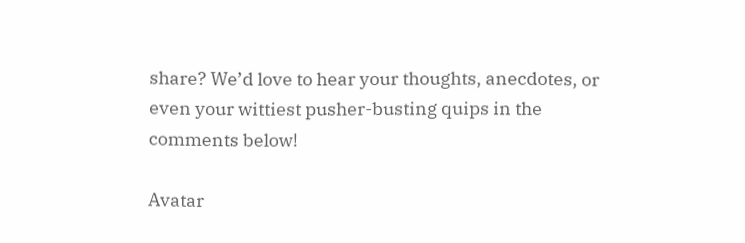share? We’d love to hear your thoughts, anecdotes, or even your wittiest pusher-busting quips in the comments below!

Avatar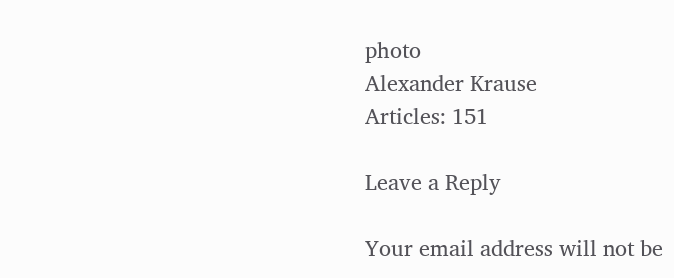photo
Alexander Krause
Articles: 151

Leave a Reply

Your email address will not be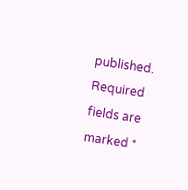published. Required fields are marked *